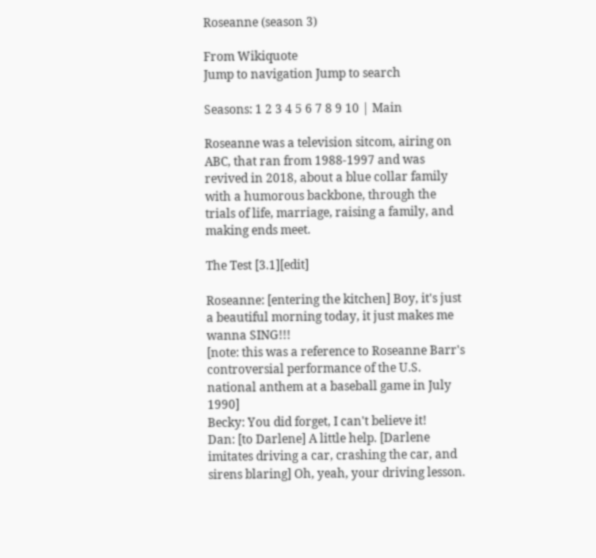Roseanne (season 3)

From Wikiquote
Jump to navigation Jump to search

Seasons: 1 2 3 4 5 6 7 8 9 10 | Main

Roseanne was a television sitcom, airing on ABC, that ran from 1988-1997 and was revived in 2018, about a blue collar family with a humorous backbone, through the trials of life, marriage, raising a family, and making ends meet.

The Test [3.1][edit]

Roseanne: [entering the kitchen] Boy, it's just a beautiful morning today, it just makes me wanna SING!!!
[note: this was a reference to Roseanne Barr's controversial performance of the U.S. national anthem at a baseball game in July 1990]
Becky: You did forget, I can't believe it!
Dan: [to Darlene] A little help. [Darlene imitates driving a car, crashing the car, and sirens blaring] Oh, yeah, your driving lesson.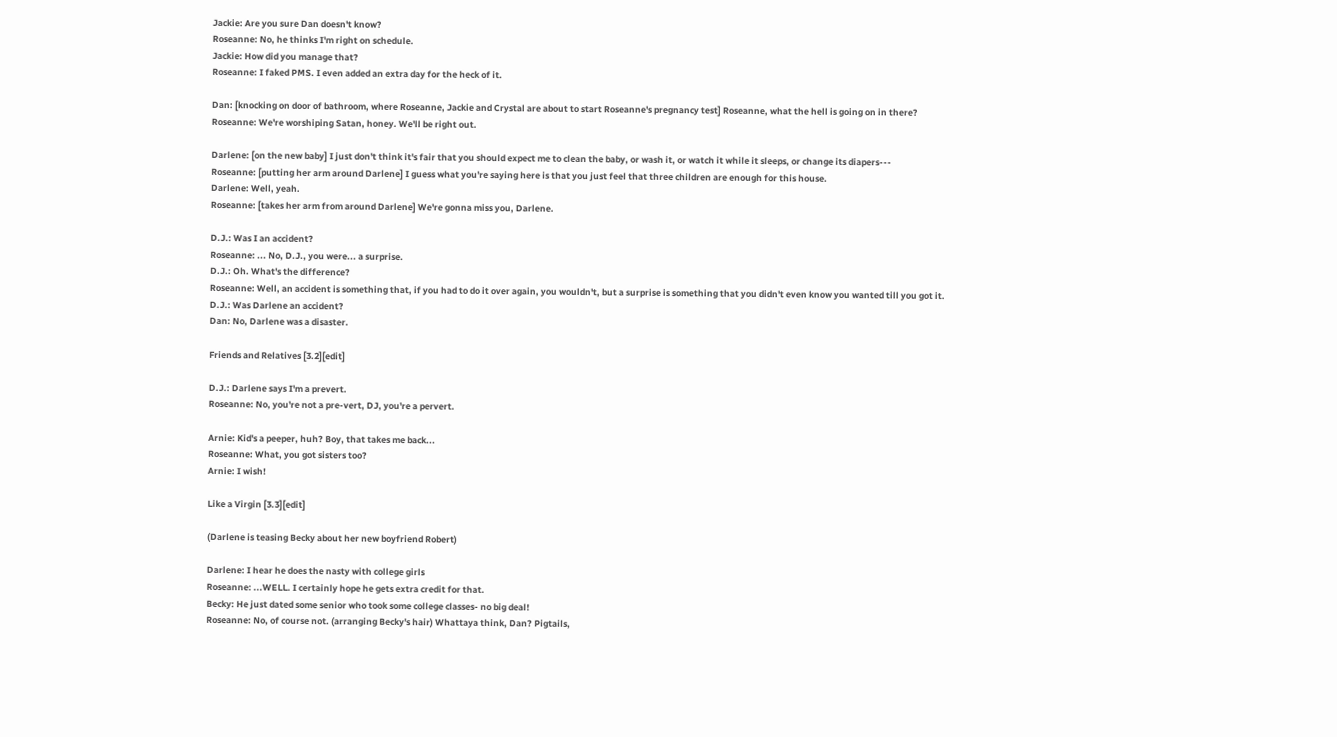Jackie: Are you sure Dan doesn't know?
Roseanne: No, he thinks I'm right on schedule.
Jackie: How did you manage that?
Roseanne: I faked PMS. I even added an extra day for the heck of it.

Dan: [knocking on door of bathroom, where Roseanne, Jackie and Crystal are about to start Roseanne's pregnancy test] Roseanne, what the hell is going on in there?
Roseanne: We're worshiping Satan, honey. We'll be right out.

Darlene: [on the new baby] I just don't think it's fair that you should expect me to clean the baby, or wash it, or watch it while it sleeps, or change its diapers---
Roseanne: [putting her arm around Darlene] I guess what you're saying here is that you just feel that three children are enough for this house.
Darlene: Well, yeah.
Roseanne: [takes her arm from around Darlene] We're gonna miss you, Darlene.

D.J.: Was I an accident?
Roseanne: ... No, D.J., you were... a surprise.
D.J.: Oh. What's the difference?
Roseanne: Well, an accident is something that, if you had to do it over again, you wouldn't, but a surprise is something that you didn't even know you wanted till you got it.
D.J.: Was Darlene an accident?
Dan: No, Darlene was a disaster.

Friends and Relatives [3.2][edit]

D.J.: Darlene says I'm a prevert.
Roseanne: No, you're not a pre-vert, DJ, you're a pervert.

Arnie: Kid's a peeper, huh? Boy, that takes me back...
Roseanne: What, you got sisters too?
Arnie: I wish!

Like a Virgin [3.3][edit]

(Darlene is teasing Becky about her new boyfriend Robert)

Darlene: I hear he does the nasty with college girls
Roseanne: ...WELL. I certainly hope he gets extra credit for that.
Becky: He just dated some senior who took some college classes- no big deal!
Roseanne: No, of course not. (arranging Becky's hair) Whattaya think, Dan? Pigtails,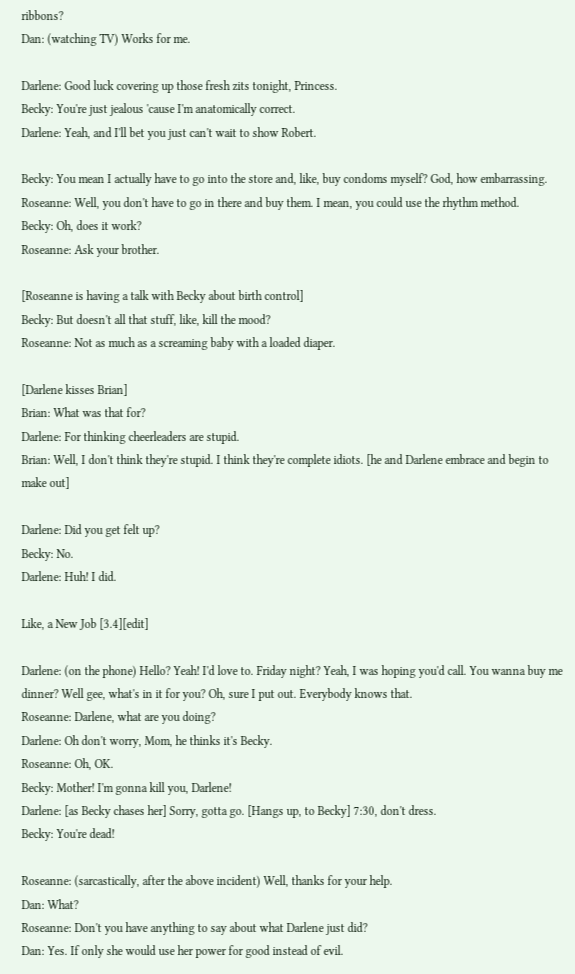ribbons?
Dan: (watching TV) Works for me.

Darlene: Good luck covering up those fresh zits tonight, Princess.
Becky: You're just jealous 'cause I'm anatomically correct.
Darlene: Yeah, and I'll bet you just can't wait to show Robert.

Becky: You mean I actually have to go into the store and, like, buy condoms myself? God, how embarrassing.
Roseanne: Well, you don't have to go in there and buy them. I mean, you could use the rhythm method.
Becky: Oh, does it work?
Roseanne: Ask your brother.

[Roseanne is having a talk with Becky about birth control]
Becky: But doesn't all that stuff, like, kill the mood?
Roseanne: Not as much as a screaming baby with a loaded diaper.

[Darlene kisses Brian]
Brian: What was that for?
Darlene: For thinking cheerleaders are stupid.
Brian: Well, I don't think they're stupid. I think they're complete idiots. [he and Darlene embrace and begin to make out]

Darlene: Did you get felt up?
Becky: No.
Darlene: Huh! I did.

Like, a New Job [3.4][edit]

Darlene: (on the phone) Hello? Yeah! I'd love to. Friday night? Yeah, I was hoping you'd call. You wanna buy me dinner? Well gee, what's in it for you? Oh, sure I put out. Everybody knows that.
Roseanne: Darlene, what are you doing?
Darlene: Oh don't worry, Mom, he thinks it's Becky.
Roseanne: Oh, OK.
Becky: Mother! I'm gonna kill you, Darlene!
Darlene: [as Becky chases her] Sorry, gotta go. [Hangs up, to Becky] 7:30, don't dress.
Becky: You're dead!

Roseanne: (sarcastically, after the above incident) Well, thanks for your help.
Dan: What?
Roseanne: Don't you have anything to say about what Darlene just did?
Dan: Yes. If only she would use her power for good instead of evil.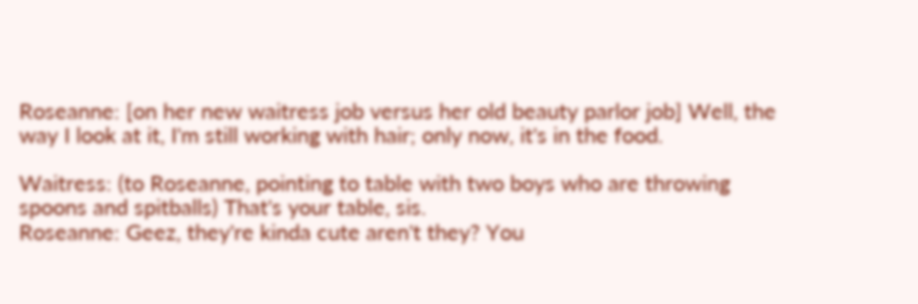Roseanne: [on her new waitress job versus her old beauty parlor job] Well, the way I look at it, I'm still working with hair; only now, it's in the food.

Waitress: (to Roseanne, pointing to table with two boys who are throwing spoons and spitballs) That's your table, sis.
Roseanne: Geez, they're kinda cute aren't they? You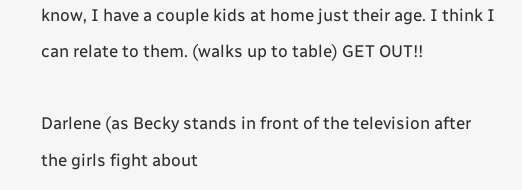know, I have a couple kids at home just their age. I think I can relate to them. (walks up to table) GET OUT!!

Darlene (as Becky stands in front of the television after the girls fight about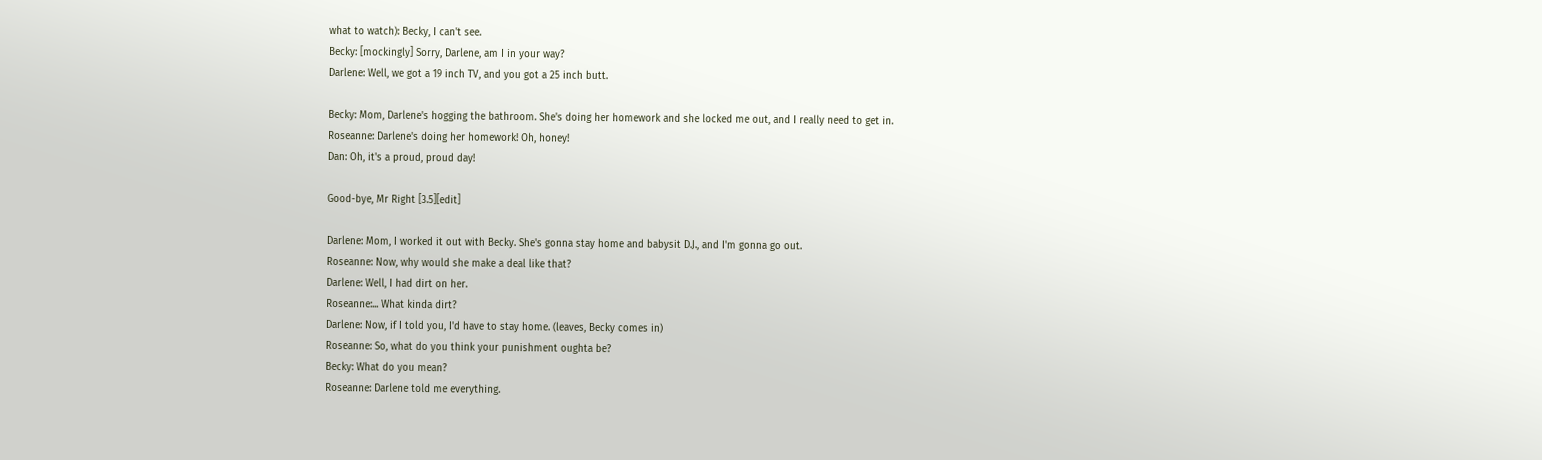what to watch): Becky, I can't see.
Becky: [mockingly] Sorry, Darlene, am I in your way?
Darlene: Well, we got a 19 inch TV, and you got a 25 inch butt.

Becky: Mom, Darlene's hogging the bathroom. She's doing her homework and she locked me out, and I really need to get in.
Roseanne: Darlene's doing her homework! Oh, honey!
Dan: Oh, it's a proud, proud day!

Good-bye, Mr Right [3.5][edit]

Darlene: Mom, I worked it out with Becky. She's gonna stay home and babysit D.J., and I'm gonna go out.
Roseanne: Now, why would she make a deal like that?
Darlene: Well, I had dirt on her.
Roseanne:... What kinda dirt?
Darlene: Now, if I told you, I'd have to stay home. (leaves, Becky comes in)
Roseanne: So, what do you think your punishment oughta be?
Becky: What do you mean?
Roseanne: Darlene told me everything.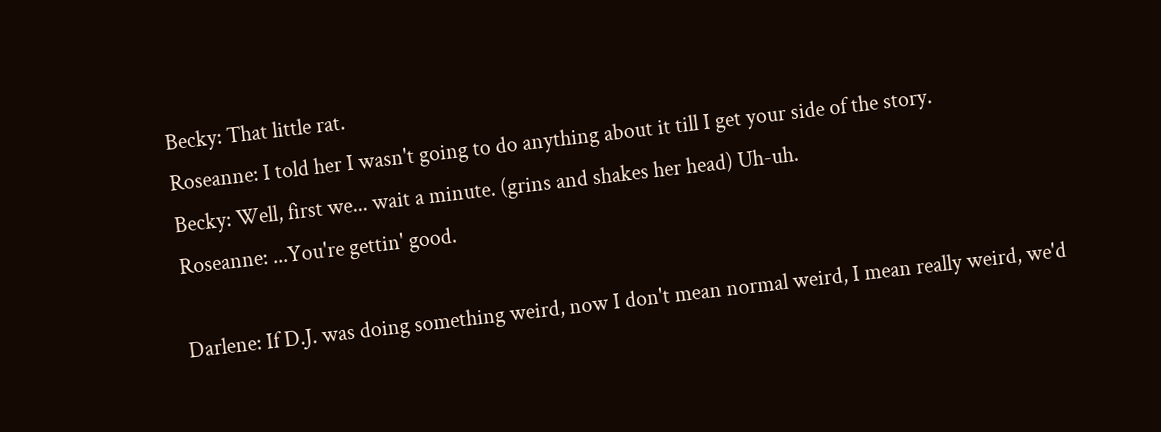Becky: That little rat.
Roseanne: I told her I wasn't going to do anything about it till I get your side of the story.
Becky: Well, first we... wait a minute. (grins and shakes her head) Uh-uh.
Roseanne: ...You're gettin' good.

Darlene: If D.J. was doing something weird, now I don't mean normal weird, I mean really weird, we'd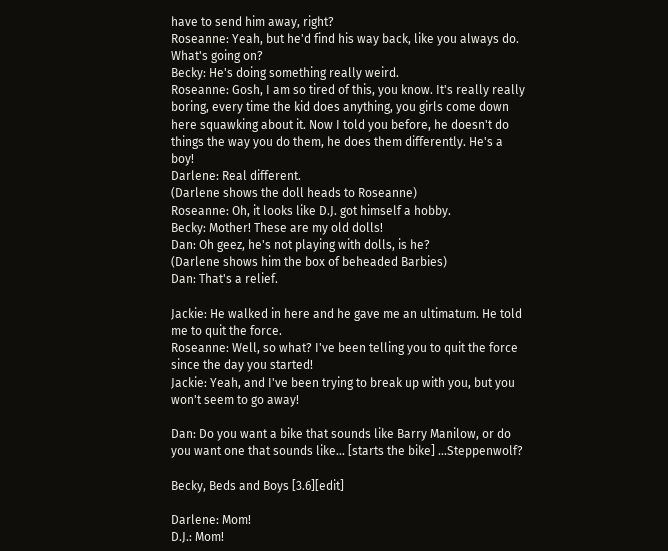have to send him away, right?
Roseanne: Yeah, but he'd find his way back, like you always do. What's going on?
Becky: He's doing something really weird.
Roseanne: Gosh, I am so tired of this, you know. It's really really boring, every time the kid does anything, you girls come down here squawking about it. Now I told you before, he doesn't do things the way you do them, he does them differently. He's a boy!
Darlene: Real different.
(Darlene shows the doll heads to Roseanne)
Roseanne: Oh, it looks like D.J. got himself a hobby.
Becky: Mother! These are my old dolls!
Dan: Oh geez, he's not playing with dolls, is he?
(Darlene shows him the box of beheaded Barbies)
Dan: That's a relief.

Jackie: He walked in here and he gave me an ultimatum. He told me to quit the force.
Roseanne: Well, so what? I've been telling you to quit the force since the day you started!
Jackie: Yeah, and I've been trying to break up with you, but you won't seem to go away!

Dan: Do you want a bike that sounds like Barry Manilow, or do you want one that sounds like... [starts the bike] ...Steppenwolf?

Becky, Beds and Boys [3.6][edit]

Darlene: Mom!
D.J.: Mom!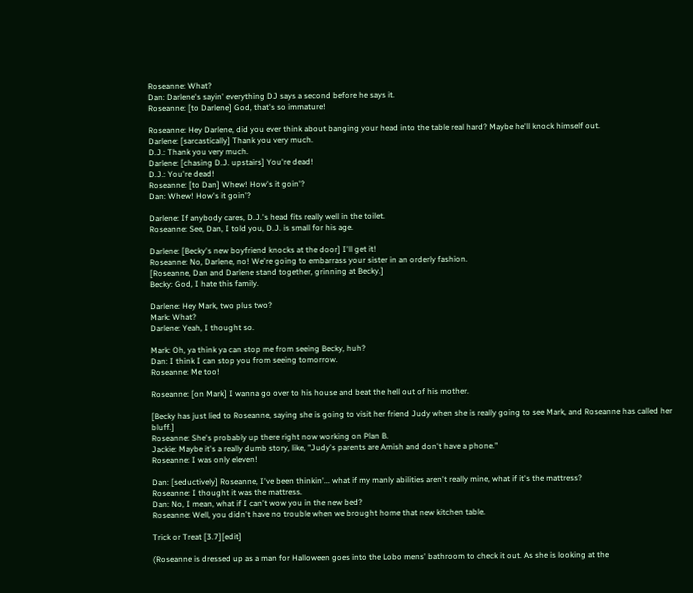Roseanne: What?
Dan: Darlene's sayin' everything DJ says a second before he says it.
Roseanne: [to Darlene] God, that's so immature!

Roseanne: Hey Darlene, did you ever think about banging your head into the table real hard? Maybe he'll knock himself out.
Darlene: [sarcastically] Thank you very much.
D.J.: Thank you very much.
Darlene: [chasing D.J. upstairs] You're dead!
D.J.: You're dead!
Roseanne: [to Dan] Whew! How's it goin'?
Dan: Whew! How's it goin'?

Darlene: If anybody cares, D.J.'s head fits really well in the toilet.
Roseanne: See, Dan, I told you, D.J. is small for his age.

Darlene: [Becky's new boyfriend knocks at the door] I'll get it!
Roseanne: No, Darlene, no! We're going to embarrass your sister in an orderly fashion.
[Roseanne, Dan and Darlene stand together, grinning at Becky.]
Becky: God, I hate this family.

Darlene: Hey Mark, two plus two?
Mark: What?
Darlene: Yeah, I thought so.

Mark: Oh, ya think ya can stop me from seeing Becky, huh?
Dan: I think I can stop you from seeing tomorrow.
Roseanne: Me too!

Roseanne: [on Mark] I wanna go over to his house and beat the hell out of his mother.

[Becky has just lied to Roseanne, saying she is going to visit her friend Judy when she is really going to see Mark, and Roseanne has called her bluff.]
Roseanne: She's probably up there right now working on Plan B.
Jackie: Maybe it's a really dumb story, like, "Judy's parents are Amish and don't have a phone."
Roseanne: I was only eleven!

Dan: [seductively] Roseanne, I've been thinkin'... what if my manly abilities aren't really mine, what if it's the mattress?
Roseanne: I thought it was the mattress.
Dan: No, I mean, what if I can't wow you in the new bed?
Roseanne: Well, you didn't have no trouble when we brought home that new kitchen table.

Trick or Treat [3.7][edit]

(Roseanne is dressed up as a man for Halloween goes into the Lobo mens' bathroom to check it out. As she is looking at the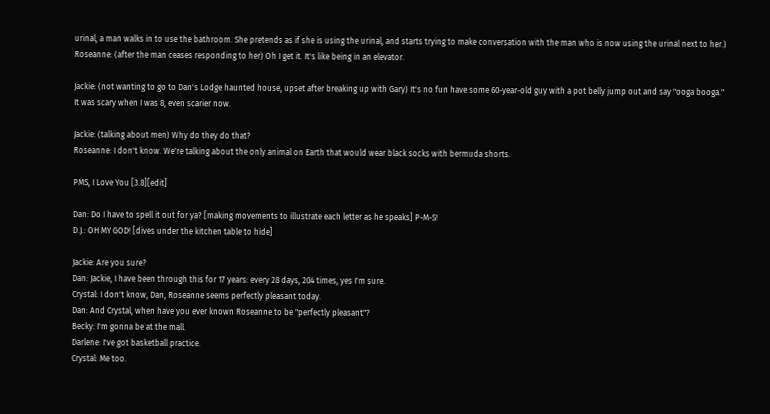urinal, a man walks in to use the bathroom. She pretends as if she is using the urinal, and starts trying to make conversation with the man who is now using the urinal next to her.)
Roseanne: (after the man ceases responding to her) Oh I get it. It's like being in an elevator.

Jackie: (not wanting to go to Dan's Lodge haunted house, upset after breaking up with Gary) It's no fun have some 60-year-old guy with a pot belly jump out and say "ooga booga." It was scary when I was 8, even scarier now.

Jackie: (talking about men) Why do they do that?
Roseanne: I don't know. We're talking about the only animal on Earth that would wear black socks with bermuda shorts.

PMS, I Love You [3.8][edit]

Dan: Do I have to spell it out for ya? [making movements to illustrate each letter as he speaks] P-M-S!
D.J.: OH MY GOD! [dives under the kitchen table to hide]

Jackie: Are you sure?
Dan: Jackie, I have been through this for 17 years: every 28 days, 204 times, yes I'm sure.
Crystal: I don't know, Dan, Roseanne seems perfectly pleasant today.
Dan: And Crystal, when have you ever known Roseanne to be "perfectly pleasant"?
Becky: I'm gonna be at the mall.
Darlene: I've got basketball practice.
Crystal: Me too.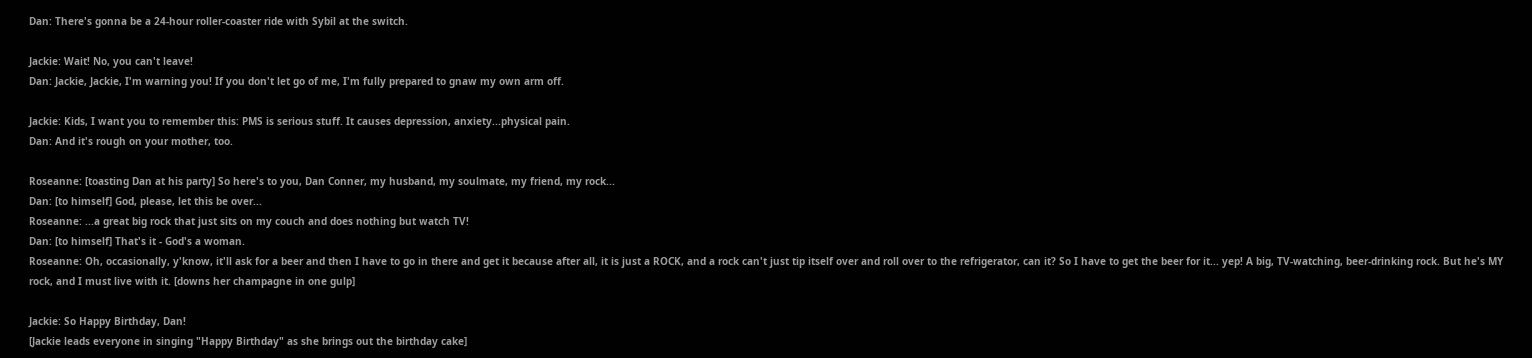Dan: There's gonna be a 24-hour roller-coaster ride with Sybil at the switch.

Jackie: Wait! No, you can't leave!
Dan: Jackie, Jackie, I'm warning you! If you don't let go of me, I'm fully prepared to gnaw my own arm off.

Jackie: Kids, I want you to remember this: PMS is serious stuff. It causes depression, anxiety...physical pain.
Dan: And it's rough on your mother, too.

Roseanne: [toasting Dan at his party] So here's to you, Dan Conner, my husband, my soulmate, my friend, my rock...
Dan: [to himself] God, please, let this be over...
Roseanne: ...a great big rock that just sits on my couch and does nothing but watch TV!
Dan: [to himself] That's it - God's a woman.
Roseanne: Oh, occasionally, y'know, it'll ask for a beer and then I have to go in there and get it because after all, it is just a ROCK, and a rock can't just tip itself over and roll over to the refrigerator, can it? So I have to get the beer for it... yep! A big, TV-watching, beer-drinking rock. But he's MY rock, and I must live with it. [downs her champagne in one gulp]

Jackie: So Happy Birthday, Dan!
[Jackie leads everyone in singing "Happy Birthday" as she brings out the birthday cake]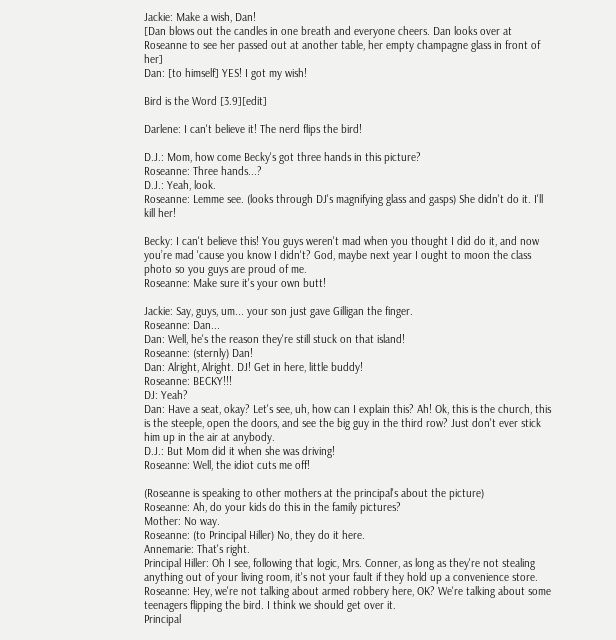Jackie: Make a wish, Dan!
[Dan blows out the candles in one breath and everyone cheers. Dan looks over at Roseanne to see her passed out at another table, her empty champagne glass in front of her]
Dan: [to himself] YES! I got my wish!

Bird is the Word [3.9][edit]

Darlene: I can't believe it! The nerd flips the bird!

D.J.: Mom, how come Becky's got three hands in this picture?
Roseanne: Three hands...?
D.J.: Yeah, look.
Roseanne: Lemme see. (looks through DJ's magnifying glass and gasps) She didn't do it. I'll kill her!

Becky: I can't believe this! You guys weren't mad when you thought I did do it, and now you’re mad 'cause you know I didn't? God, maybe next year I ought to moon the class photo so you guys are proud of me.
Roseanne: Make sure it's your own butt!

Jackie: Say, guys, um... your son just gave Gilligan the finger.
Roseanne: Dan...
Dan: Well, he's the reason they're still stuck on that island!
Roseanne: (sternly) Dan!
Dan: Alright, Alright. DJ! Get in here, little buddy!
Roseanne: BECKY!!!
DJ: Yeah?
Dan: Have a seat, okay? Let's see, uh, how can I explain this? Ah! Ok, this is the church, this is the steeple, open the doors, and see the big guy in the third row? Just don't ever stick him up in the air at anybody.
D.J.: But Mom did it when she was driving!
Roseanne: Well, the idiot cuts me off!

(Roseanne is speaking to other mothers at the principal's about the picture)
Roseanne: Ah, do your kids do this in the family pictures?
Mother: No way.
Roseanne: (to Principal Hiller) No, they do it here.
Annemarie: That's right.
Principal Hiller: Oh I see, following that logic, Mrs. Conner, as long as they're not stealing anything out of your living room, it's not your fault if they hold up a convenience store.
Roseanne: Hey, we're not talking about armed robbery here, OK? We're talking about some teenagers flipping the bird. I think we should get over it.
Principal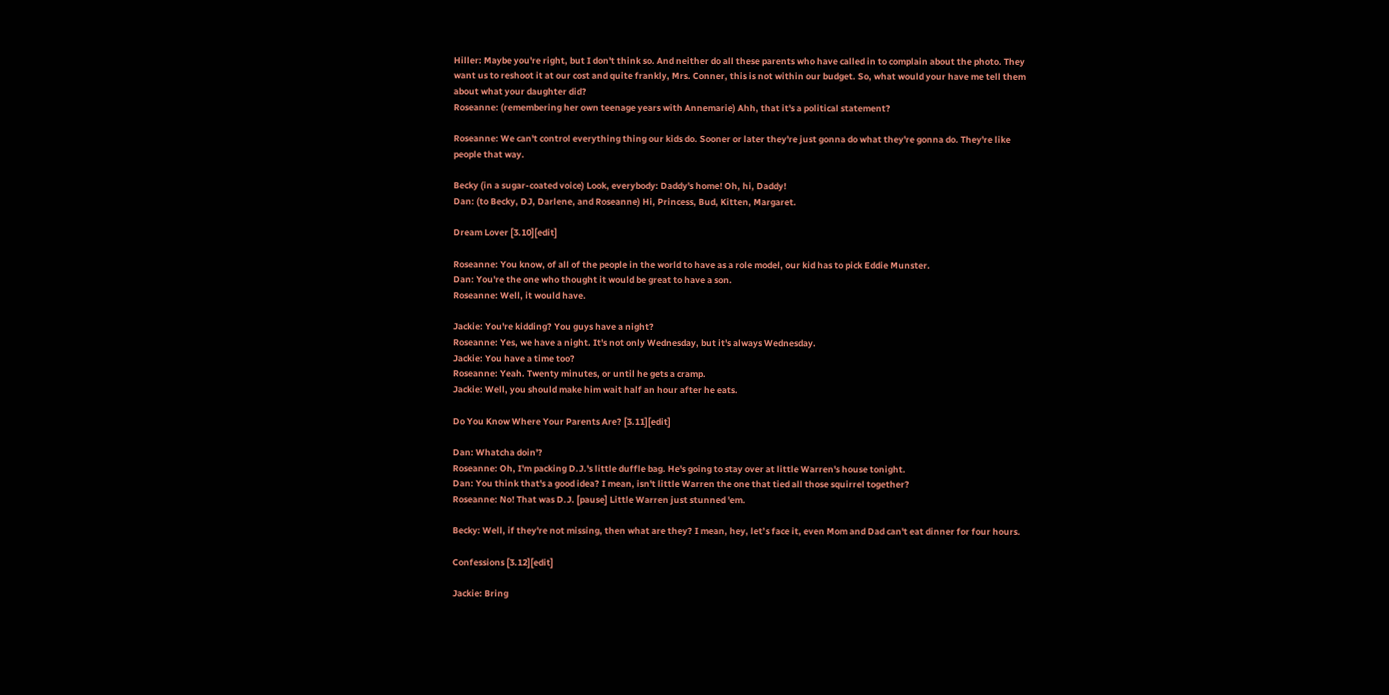Hiller: Maybe you're right, but I don't think so. And neither do all these parents who have called in to complain about the photo. They want us to reshoot it at our cost and quite frankly, Mrs. Conner, this is not within our budget. So, what would your have me tell them about what your daughter did?
Roseanne: (remembering her own teenage years with Annemarie) Ahh, that it's a political statement?

Roseanne: We can't control everything thing our kids do. Sooner or later they're just gonna do what they're gonna do. They're like people that way.

Becky (in a sugar-coated voice) Look, everybody: Daddy's home! Oh, hi, Daddy!
Dan: (to Becky, DJ, Darlene, and Roseanne) Hi, Princess, Bud, Kitten, Margaret.

Dream Lover [3.10][edit]

Roseanne: You know, of all of the people in the world to have as a role model, our kid has to pick Eddie Munster.
Dan: You're the one who thought it would be great to have a son.
Roseanne: Well, it would have.

Jackie: You're kidding? You guys have a night?
Roseanne: Yes, we have a night. It's not only Wednesday, but it's always Wednesday.
Jackie: You have a time too?
Roseanne: Yeah. Twenty minutes, or until he gets a cramp.
Jackie: Well, you should make him wait half an hour after he eats.

Do You Know Where Your Parents Are? [3.11][edit]

Dan: Whatcha doin'?
Roseanne: Oh, I'm packing D.J.'s little duffle bag. He's going to stay over at little Warren's house tonight.
Dan: You think that's a good idea? I mean, isn't little Warren the one that tied all those squirrel together?
Roseanne: No! That was D.J. [pause] Little Warren just stunned 'em.

Becky: Well, if they're not missing, then what are they? I mean, hey, let’s face it, even Mom and Dad can't eat dinner for four hours.

Confessions [3.12][edit]

Jackie: Bring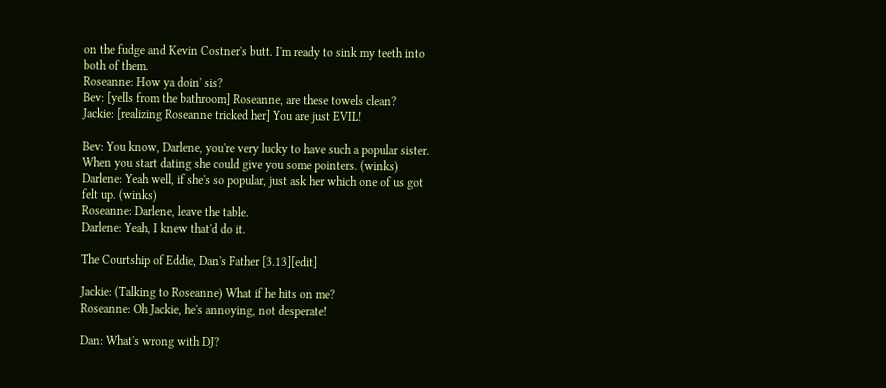on the fudge and Kevin Costner's butt. I'm ready to sink my teeth into both of them.
Roseanne: How ya doin' sis?
Bev: [yells from the bathroom] Roseanne, are these towels clean?
Jackie: [realizing Roseanne tricked her] You are just EVIL!

Bev: You know, Darlene, you're very lucky to have such a popular sister. When you start dating she could give you some pointers. (winks)
Darlene: Yeah well, if she's so popular, just ask her which one of us got felt up. (winks)
Roseanne: Darlene, leave the table.
Darlene: Yeah, I knew that'd do it.

The Courtship of Eddie, Dan's Father [3.13][edit]

Jackie: (Talking to Roseanne) What if he hits on me?
Roseanne: Oh Jackie, he's annoying, not desperate!

Dan: What's wrong with DJ?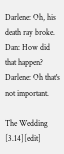Darlene: Oh, his death ray broke.
Dan: How did that happen?
Darlene: Oh that's not important.

The Wedding [3.14][edit]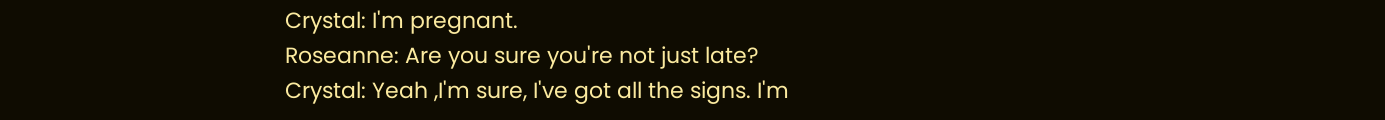Crystal: I'm pregnant.
Roseanne: Are you sure you're not just late?
Crystal: Yeah ,I'm sure, I've got all the signs. I'm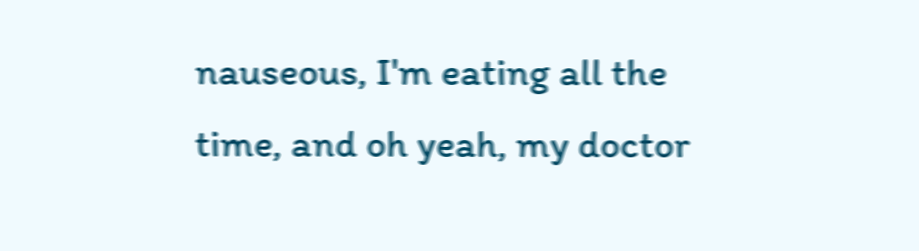nauseous, I'm eating all the time, and oh yeah, my doctor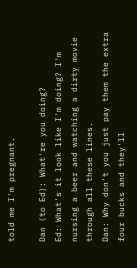told me I'm pregnant.

Dan (to Ed): What're you doing?
Ed: What's it look like I'm doing? I'm nursing a beer and watching a dirty movie through all these lines.
Dan: Why don't you just pay them the extra four bucks and they'll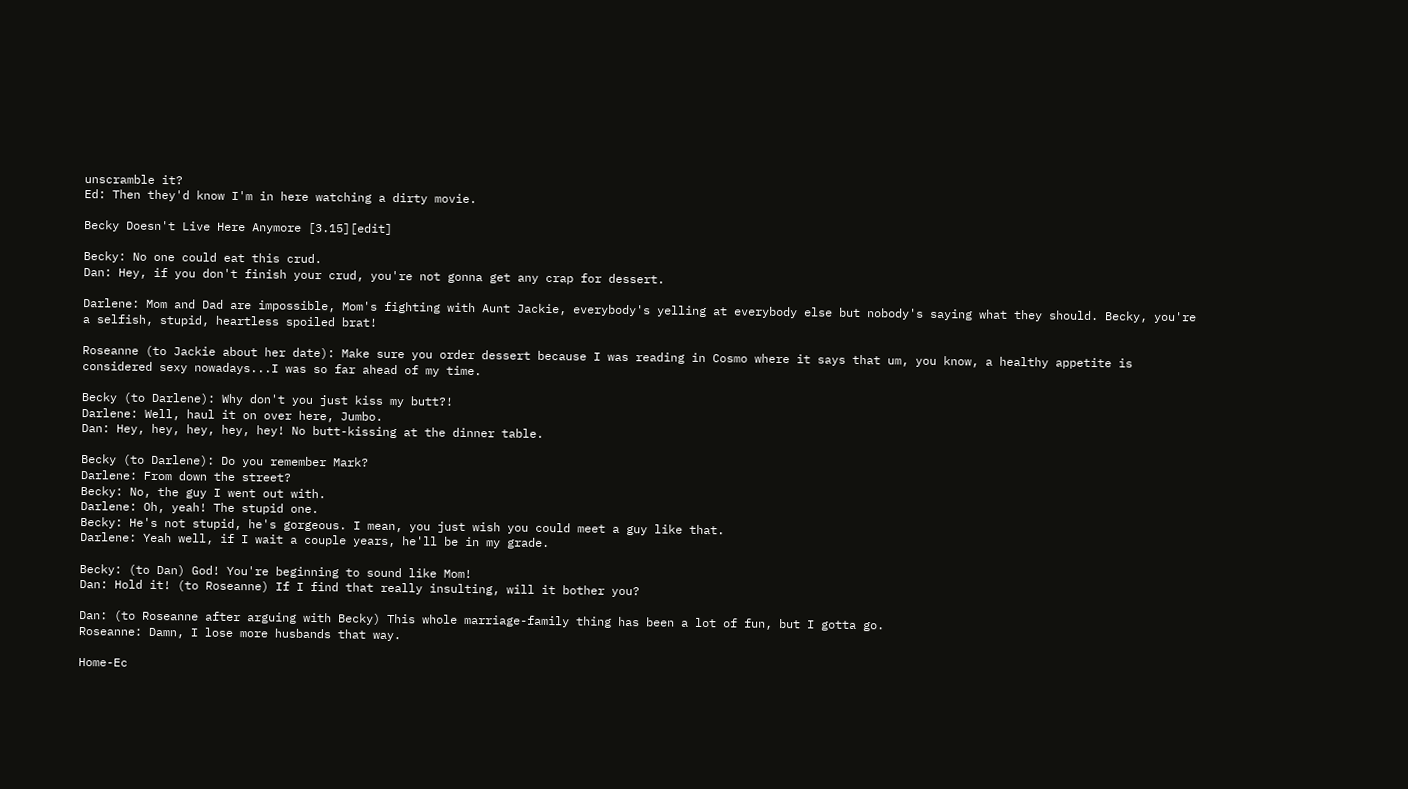unscramble it?
Ed: Then they'd know I'm in here watching a dirty movie.

Becky Doesn't Live Here Anymore [3.15][edit]

Becky: No one could eat this crud.
Dan: Hey, if you don't finish your crud, you're not gonna get any crap for dessert.

Darlene: Mom and Dad are impossible, Mom's fighting with Aunt Jackie, everybody's yelling at everybody else but nobody's saying what they should. Becky, you're a selfish, stupid, heartless spoiled brat!

Roseanne (to Jackie about her date): Make sure you order dessert because I was reading in Cosmo where it says that um, you know, a healthy appetite is considered sexy nowadays...I was so far ahead of my time.

Becky (to Darlene): Why don't you just kiss my butt?!
Darlene: Well, haul it on over here, Jumbo.
Dan: Hey, hey, hey, hey, hey! No butt-kissing at the dinner table.

Becky (to Darlene): Do you remember Mark?
Darlene: From down the street?
Becky: No, the guy I went out with.
Darlene: Oh, yeah! The stupid one.
Becky: He's not stupid, he's gorgeous. I mean, you just wish you could meet a guy like that.
Darlene: Yeah well, if I wait a couple years, he'll be in my grade.

Becky: (to Dan) God! You're beginning to sound like Mom!
Dan: Hold it! (to Roseanne) If I find that really insulting, will it bother you?

Dan: (to Roseanne after arguing with Becky) This whole marriage-family thing has been a lot of fun, but I gotta go.
Roseanne: Damn, I lose more husbands that way.

Home-Ec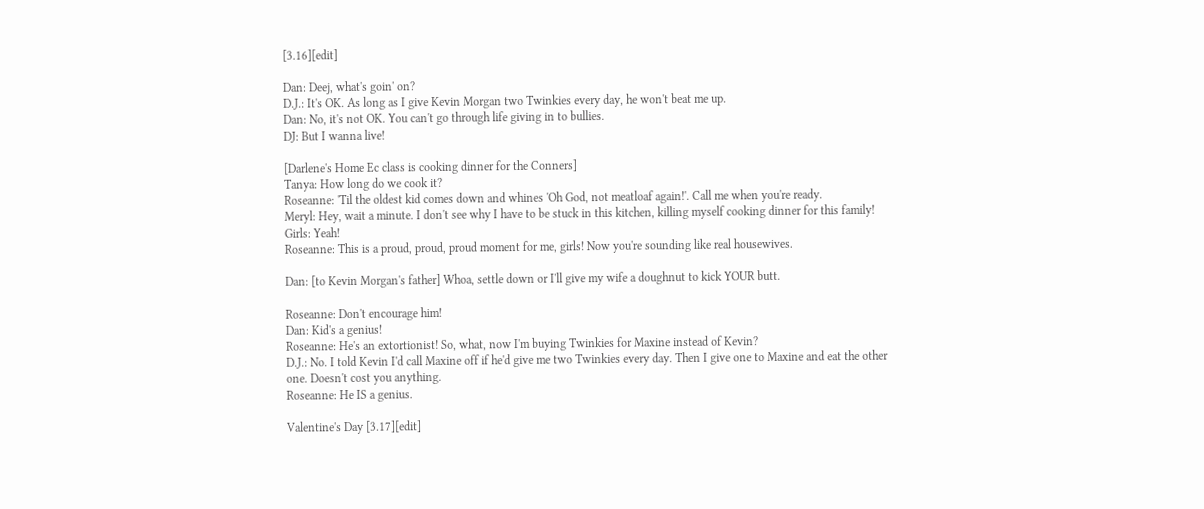[3.16][edit]

Dan: Deej, what's goin' on?
D.J.: It's OK. As long as I give Kevin Morgan two Twinkies every day, he won't beat me up.
Dan: No, it's not OK. You can't go through life giving in to bullies.
DJ: But I wanna live!

[Darlene's Home Ec class is cooking dinner for the Conners]
Tanya: How long do we cook it?
Roseanne: 'Til the oldest kid comes down and whines 'Oh God, not meatloaf again!'. Call me when you're ready.
Meryl: Hey, wait a minute. I don't see why I have to be stuck in this kitchen, killing myself cooking dinner for this family!
Girls: Yeah!
Roseanne: This is a proud, proud, proud moment for me, girls! Now you're sounding like real housewives.

Dan: [to Kevin Morgan's father] Whoa, settle down or I'll give my wife a doughnut to kick YOUR butt.

Roseanne: Don't encourage him!
Dan: Kid's a genius!
Roseanne: He's an extortionist! So, what, now I'm buying Twinkies for Maxine instead of Kevin?
D.J.: No. I told Kevin I'd call Maxine off if he'd give me two Twinkies every day. Then I give one to Maxine and eat the other one. Doesn't cost you anything.
Roseanne: He IS a genius.

Valentine's Day [3.17][edit]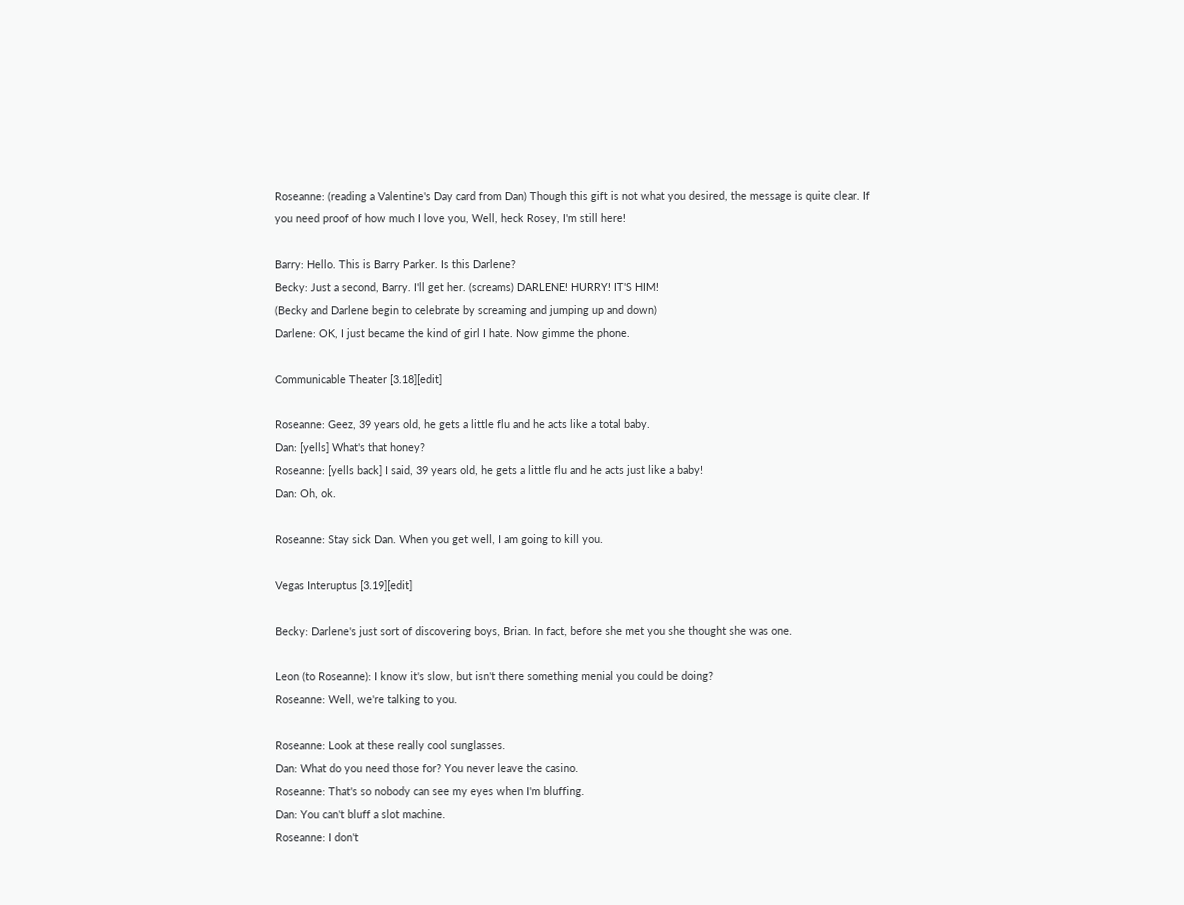Roseanne: (reading a Valentine's Day card from Dan) Though this gift is not what you desired, the message is quite clear. If you need proof of how much I love you, Well, heck Rosey, I'm still here!

Barry: Hello. This is Barry Parker. Is this Darlene?
Becky: Just a second, Barry. I'll get her. (screams) DARLENE! HURRY! IT'S HIM!
(Becky and Darlene begin to celebrate by screaming and jumping up and down)
Darlene: OK, I just became the kind of girl I hate. Now gimme the phone.

Communicable Theater [3.18][edit]

Roseanne: Geez, 39 years old, he gets a little flu and he acts like a total baby.
Dan: [yells] What's that honey?
Roseanne: [yells back] I said, 39 years old, he gets a little flu and he acts just like a baby!
Dan: Oh, ok.

Roseanne: Stay sick Dan. When you get well, I am going to kill you.

Vegas Interuptus [3.19][edit]

Becky: Darlene's just sort of discovering boys, Brian. In fact, before she met you she thought she was one.

Leon (to Roseanne): I know it's slow, but isn't there something menial you could be doing?
Roseanne: Well, we're talking to you.

Roseanne: Look at these really cool sunglasses.
Dan: What do you need those for? You never leave the casino.
Roseanne: That's so nobody can see my eyes when I'm bluffing.
Dan: You can't bluff a slot machine.
Roseanne: I don't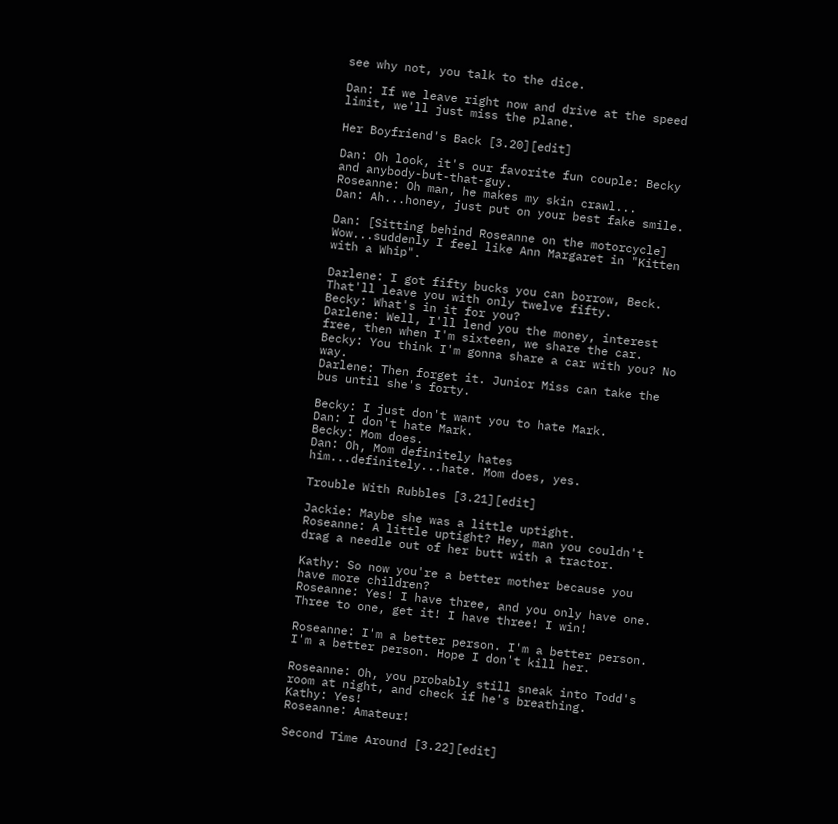see why not, you talk to the dice.

Dan: If we leave right now and drive at the speed limit, we'll just miss the plane.

Her Boyfriend's Back [3.20][edit]

Dan: Oh look, it's our favorite fun couple: Becky and anybody-but-that-guy.
Roseanne: Oh man, he makes my skin crawl...
Dan: Ah...honey, just put on your best fake smile.

Dan: [Sitting behind Roseanne on the motorcycle] Wow...suddenly I feel like Ann Margaret in "Kitten with a Whip".

Darlene: I got fifty bucks you can borrow, Beck. That'll leave you with only twelve fifty.
Becky: What's in it for you?
Darlene: Well, I'll lend you the money, interest free, then when I'm sixteen, we share the car.
Becky: You think I'm gonna share a car with you? No way.
Darlene: Then forget it. Junior Miss can take the bus until she's forty.

Becky: I just don't want you to hate Mark.
Dan: I don't hate Mark.
Becky: Mom does.
Dan: Oh, Mom definitely hates him...definitely...hate. Mom does, yes.

Trouble With Rubbles [3.21][edit]

Jackie: Maybe she was a little uptight.
Roseanne: A little uptight? Hey, man you couldn't drag a needle out of her butt with a tractor.

Kathy: So now you're a better mother because you have more children?
Roseanne: Yes! I have three, and you only have one. Three to one, get it! I have three! I win!

Roseanne: I'm a better person. I'm a better person. I'm a better person. Hope I don't kill her.

Roseanne: Oh, you probably still sneak into Todd's room at night, and check if he's breathing.
Kathy: Yes!
Roseanne: Amateur!

Second Time Around [3.22][edit]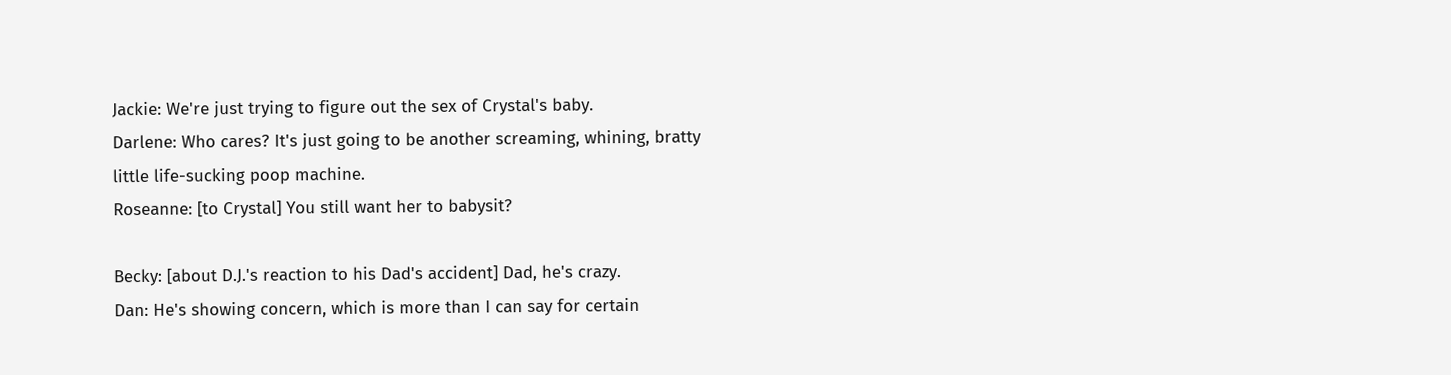Jackie: We're just trying to figure out the sex of Crystal's baby.
Darlene: Who cares? It's just going to be another screaming, whining, bratty little life-sucking poop machine.
Roseanne: [to Crystal] You still want her to babysit?

Becky: [about D.J.'s reaction to his Dad's accident] Dad, he's crazy.
Dan: He's showing concern, which is more than I can say for certain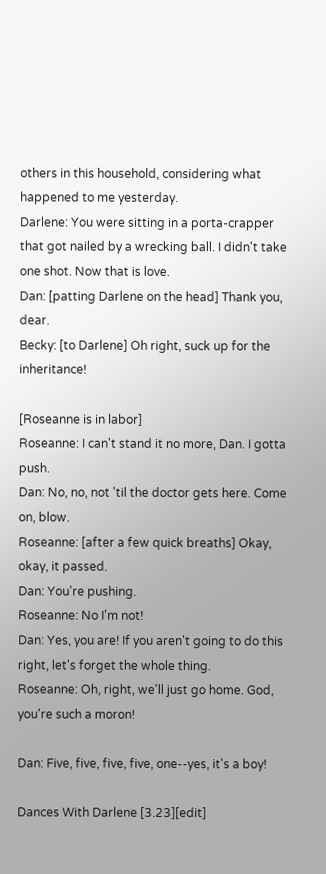others in this household, considering what happened to me yesterday.
Darlene: You were sitting in a porta-crapper that got nailed by a wrecking ball. I didn't take one shot. Now that is love.
Dan: [patting Darlene on the head] Thank you, dear.
Becky: [to Darlene] Oh right, suck up for the inheritance!

[Roseanne is in labor]
Roseanne: I can't stand it no more, Dan. I gotta push.
Dan: No, no, not 'til the doctor gets here. Come on, blow.
Roseanne: [after a few quick breaths] Okay, okay, it passed.
Dan: You're pushing.
Roseanne: No I'm not!
Dan: Yes, you are! If you aren't going to do this right, let's forget the whole thing.
Roseanne: Oh, right, we'll just go home. God, you're such a moron!

Dan: Five, five, five, five, one--yes, it's a boy!

Dances With Darlene [3.23][edit]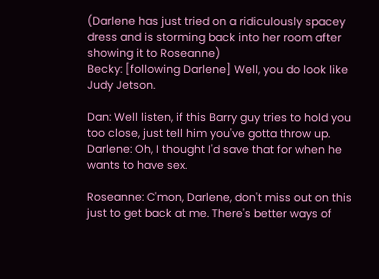(Darlene has just tried on a ridiculously spacey dress and is storming back into her room after showing it to Roseanne)
Becky: [following Darlene] Well, you do look like Judy Jetson.

Dan: Well listen, if this Barry guy tries to hold you too close, just tell him you've gotta throw up.
Darlene: Oh, I thought I'd save that for when he wants to have sex.

Roseanne: C'mon, Darlene, don't miss out on this just to get back at me. There's better ways of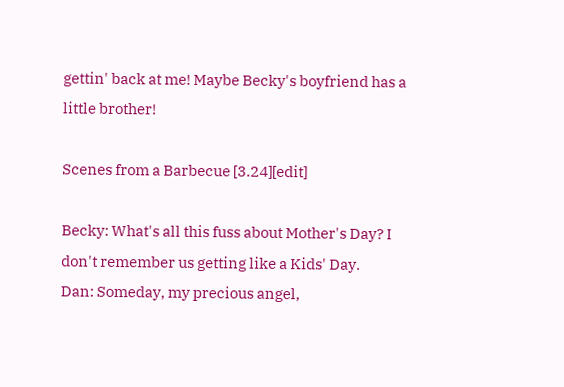gettin' back at me! Maybe Becky's boyfriend has a little brother!

Scenes from a Barbecue [3.24][edit]

Becky: What's all this fuss about Mother's Day? I don't remember us getting like a Kids' Day.
Dan: Someday, my precious angel,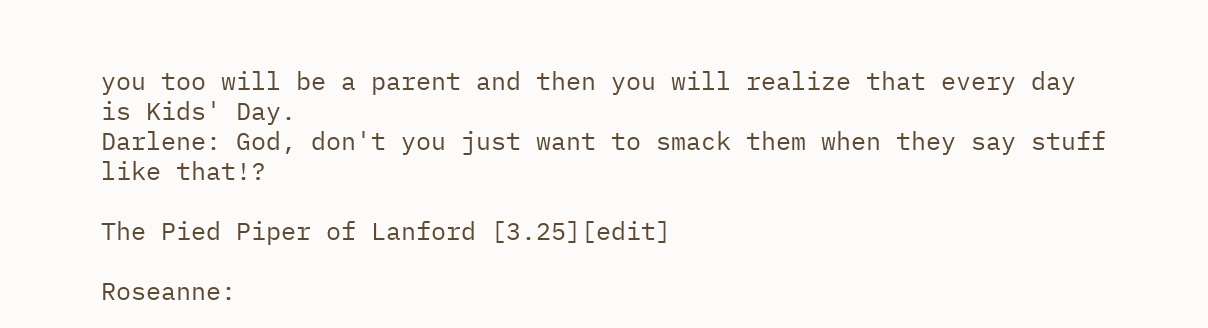you too will be a parent and then you will realize that every day is Kids' Day.
Darlene: God, don't you just want to smack them when they say stuff like that!?

The Pied Piper of Lanford [3.25][edit]

Roseanne: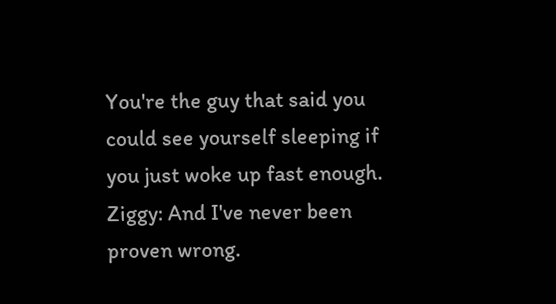You're the guy that said you could see yourself sleeping if you just woke up fast enough.
Ziggy: And I've never been proven wrong.